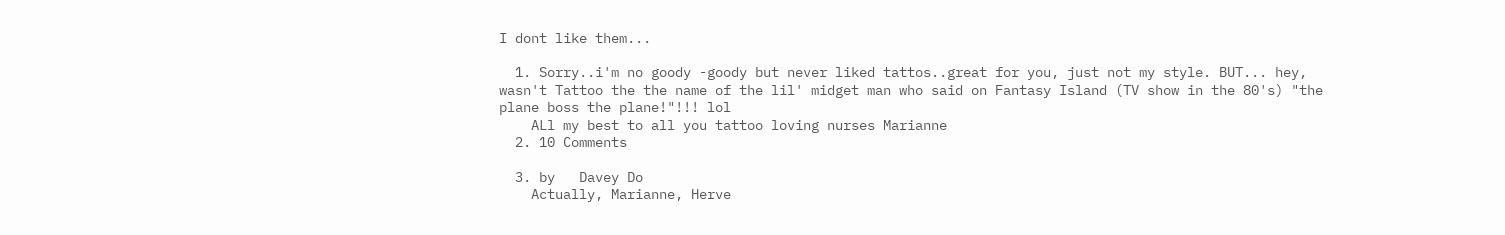I dont like them...

  1. Sorry..i'm no goody -goody but never liked tattos..great for you, just not my style. BUT... hey, wasn't Tattoo the the name of the lil' midget man who said on Fantasy Island (TV show in the 80's) "the plane boss the plane!"!!! lol
    ALl my best to all you tattoo loving nurses Marianne
  2. 10 Comments

  3. by   Davey Do
    Actually, Marianne, Herve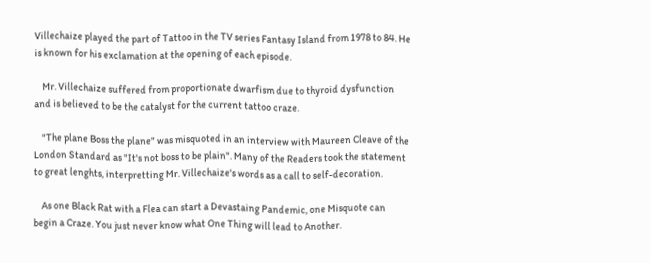Villechaize played the part of Tattoo in the TV series Fantasy Island from 1978 to 84. He is known for his exclamation at the opening of each episode.

    Mr. Villechaize suffered from proportionate dwarfism due to thyroid dysfunction and is believed to be the catalyst for the current tattoo craze.

    "The plane Boss the plane" was misquoted in an interview with Maureen Cleave of the London Standard as "It's not boss to be plain". Many of the Readers took the statement to great lenghts, interpretting Mr. Villechaize's words as a call to self-decoration.

    As one Black Rat with a Flea can start a Devastaing Pandemic, one Misquote can begin a Craze. You just never know what One Thing will lead to Another.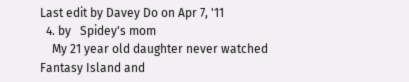Last edit by Davey Do on Apr 7, '11
  4. by   Spidey's mom
    My 21 year old daughter never watched Fantasy Island and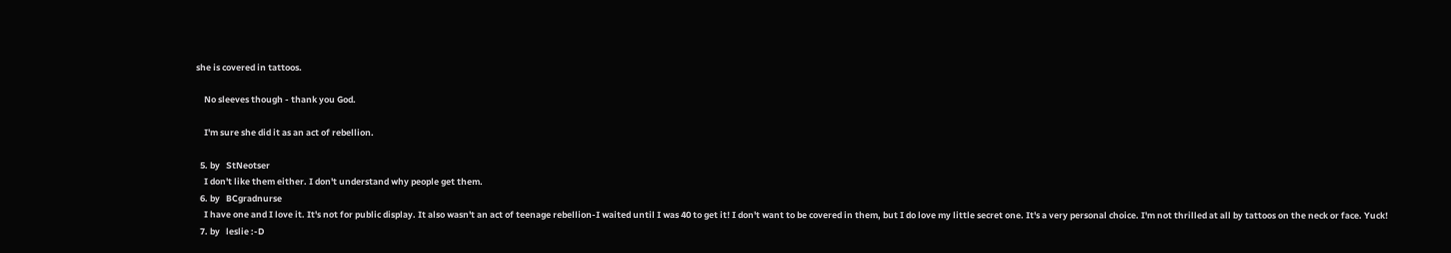she is covered in tattoos.

    No sleeves though - thank you God.

    I'm sure she did it as an act of rebellion.

  5. by   StNeotser
    I don't like them either. I don't understand why people get them.
  6. by   BCgradnurse
    I have one and I love it. It's not for public display. It also wasn't an act of teenage rebellion-I waited until I was 40 to get it! I don't want to be covered in them, but I do love my little secret one. It's a very personal choice. I'm not thrilled at all by tattoos on the neck or face. Yuck!
  7. by   leslie :-D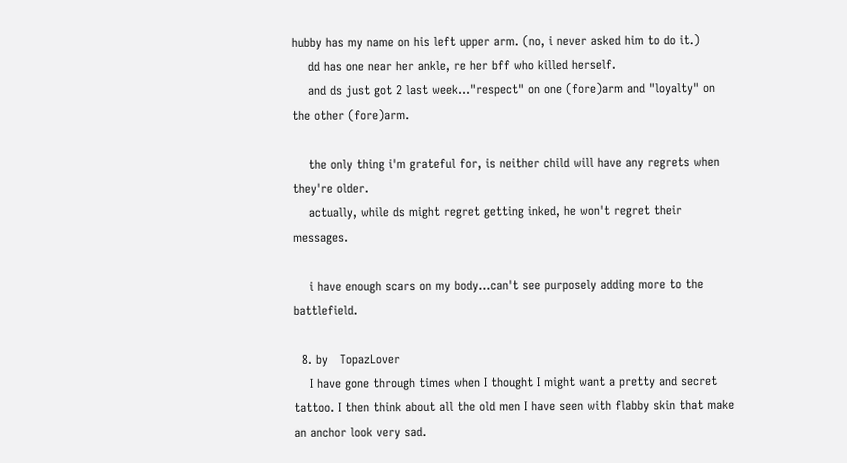hubby has my name on his left upper arm. (no, i never asked him to do it.)
    dd has one near her ankle, re her bff who killed herself.
    and ds just got 2 last week..."respect" on one (fore)arm and "loyalty" on the other (fore)arm.

    the only thing i'm grateful for, is neither child will have any regrets when they're older.
    actually, while ds might regret getting inked, he won't regret their messages.

    i have enough scars on my body...can't see purposely adding more to the battlefield.

  8. by   TopazLover
    I have gone through times when I thought I might want a pretty and secret tattoo. I then think about all the old men I have seen with flabby skin that make an anchor look very sad.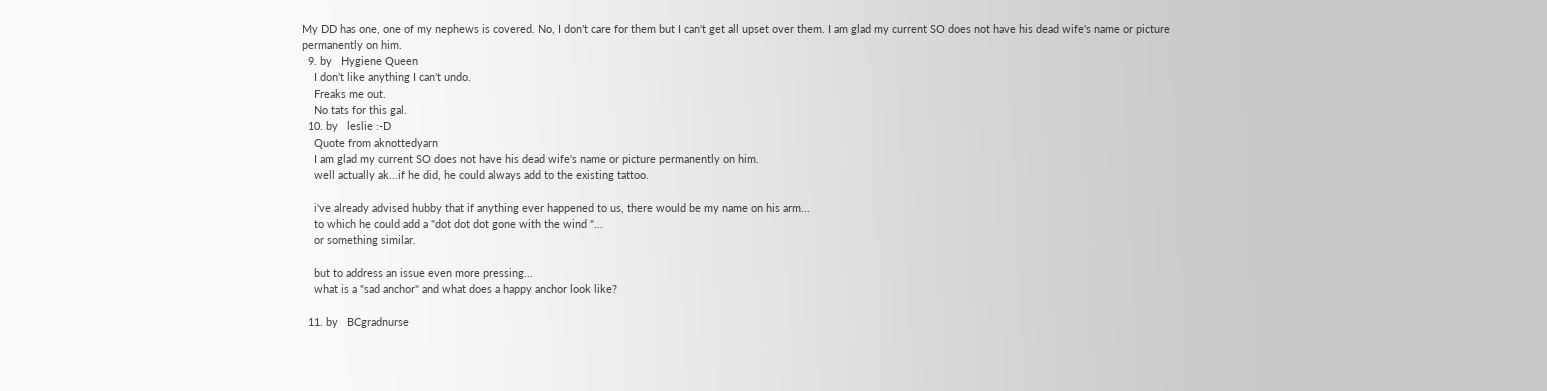My DD has one, one of my nephews is covered. No, I don't care for them but I can't get all upset over them. I am glad my current SO does not have his dead wife's name or picture permanently on him.
  9. by   Hygiene Queen
    I don't like anything I can't undo.
    Freaks me out.
    No tats for this gal.
  10. by   leslie :-D
    Quote from aknottedyarn
    I am glad my current SO does not have his dead wife's name or picture permanently on him.
    well actually ak...if he did, he could always add to the existing tattoo.

    i've already advised hubby that if anything ever happened to us, there would be my name on his arm...
    to which he could add a "dot dot dot gone with the wind "...
    or something similar.

    but to address an issue even more pressing...
    what is a "sad anchor" and what does a happy anchor look like?

  11. by   BCgradnurse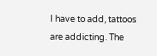I have to add, tattoos are addicting. The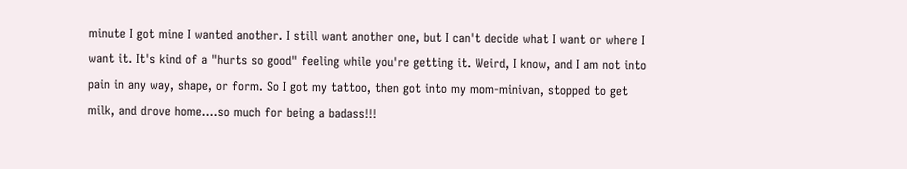minute I got mine I wanted another. I still want another one, but I can't decide what I want or where I want it. It's kind of a "hurts so good" feeling while you're getting it. Weird, I know, and I am not into pain in any way, shape, or form. So I got my tattoo, then got into my mom-minivan, stopped to get milk, and drove home....so much for being a badass!!!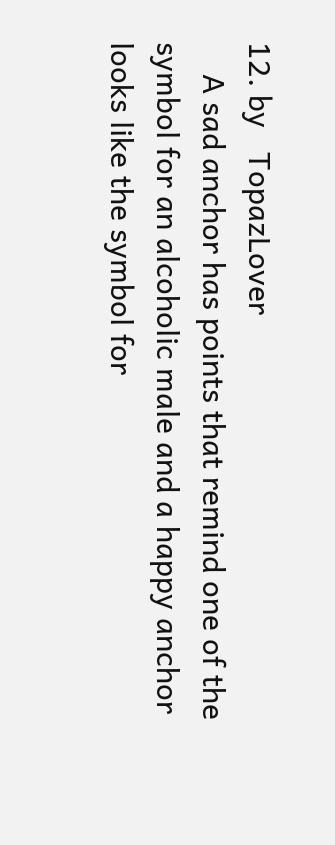12. by   TopazLover
    A sad anchor has points that remind one of the symbol for an alcoholic male and a happy anchor looks like the symbol for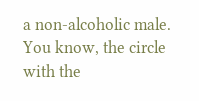a non-alcoholic male. You know, the circle with the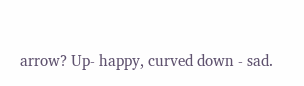arrow? Up- happy, curved down - sad.